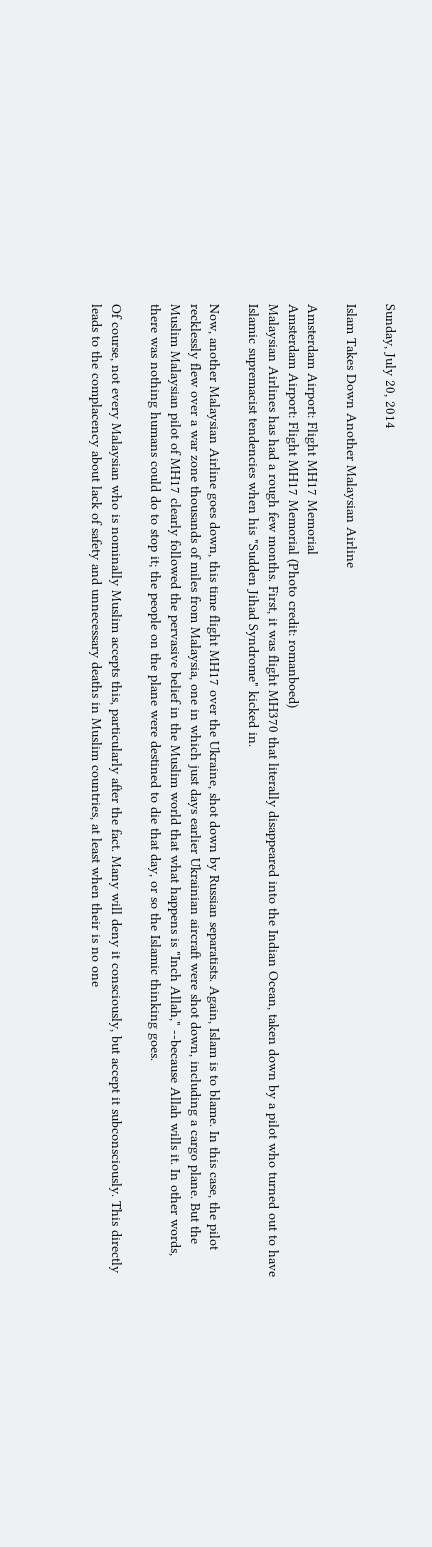Sunday, July 20, 2014

Islam Takes Down Another Malaysian Airline

Amsterdam Airport: Flight MH17 Memorial
Amsterdam Airport: Flight MH17 Memorial (Photo credit: romanboed)
Malaysian Airlines has had a rough few months. First, it was flight MH370 that literally disappeared into the Indian Ocean, taken down by a pilot who turned out to have Islamic supremacist tendencies when his "Sudden Jihad Syndrome" kicked in.

Now, another Malaysian Airline goes down, this time flight MH17 over the Ukraine, shot down by Russian separatists. Again, Islam is to blame. In this case, the pilot recklessly flew over a war zone thousands of miles from Malaysia, one in which just days earlier Ukrainian aircraft were shot down, including a cargo plane. But the Muslim Malaysian pilot of MH17 clearly followed the pervasive belief in the Muslim world that what happens is "Inch Allah," --because Allah wills it. In other words, there was nothing humans could do to stop it; the people on the plane were destined to die that day, or so the Islamic thinking goes.

Of course, not every Malaysian who is nominally Muslim accepts this, particularly after the fact. Many will deny it consciously, but accept it subconsciously. This directly leads to the complacency about lack of safety and unnecessary deaths in Muslim countries, at least when their is no one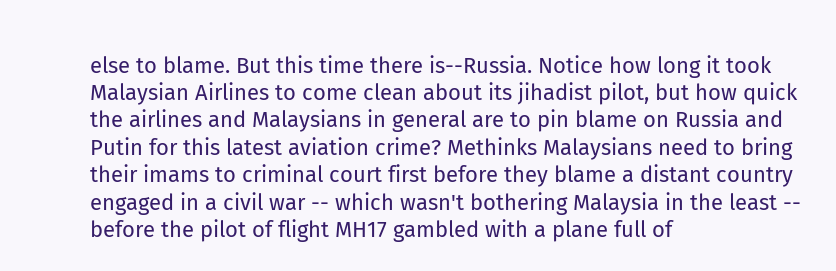else to blame. But this time there is--Russia. Notice how long it took Malaysian Airlines to come clean about its jihadist pilot, but how quick the airlines and Malaysians in general are to pin blame on Russia and Putin for this latest aviation crime? Methinks Malaysians need to bring their imams to criminal court first before they blame a distant country engaged in a civil war -- which wasn't bothering Malaysia in the least -- before the pilot of flight MH17 gambled with a plane full of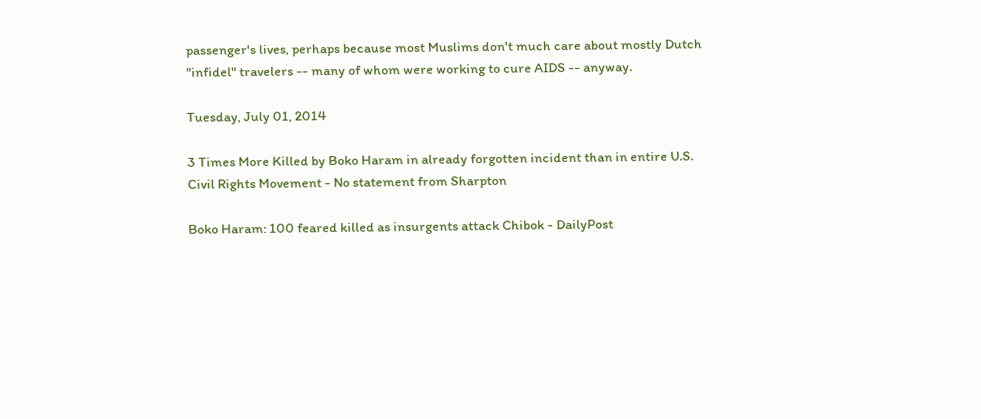passenger's lives, perhaps because most Muslims don't much care about mostly Dutch "infidel" travelers -- many of whom were working to cure AIDS -- anyway.

Tuesday, July 01, 2014

3 Times More Killed by Boko Haram in already forgotten incident than in entire U.S. Civil Rights Movement - No statement from Sharpton

Boko Haram: 100 feared killed as insurgents attack Chibok - DailyPost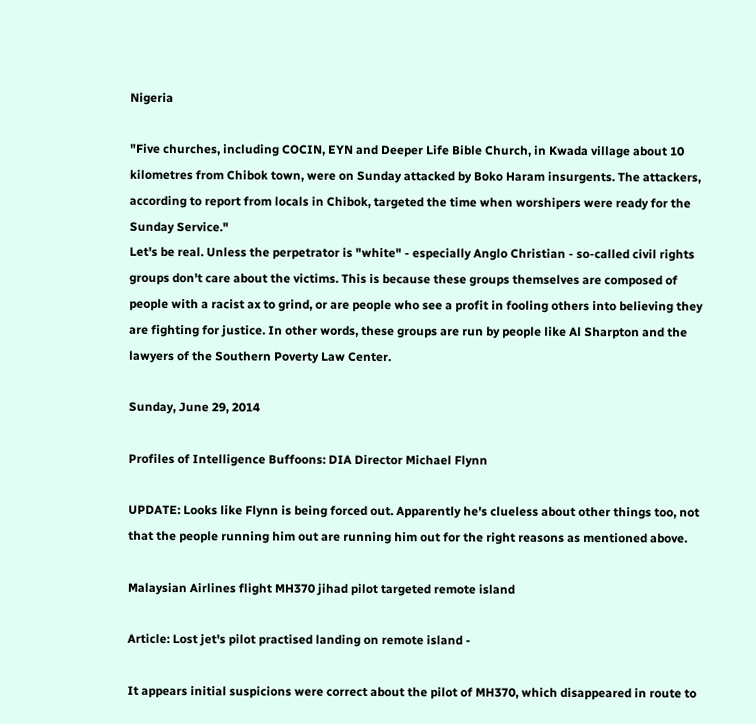Nigeria

"Five churches, including COCIN, EYN and Deeper Life Bible Church, in Kwada village about 10 kilometres from Chibok town, were on Sunday attacked by Boko Haram insurgents. The attackers, according to report from locals in Chibok, targeted the time when worshipers were ready for the Sunday Service."
Let's be real. Unless the perpetrator is "white" - especially Anglo Christian - so-called civil rights groups don't care about the victims. This is because these groups themselves are composed of people with a racist ax to grind, or are people who see a profit in fooling others into believing they are fighting for justice. In other words, these groups are run by people like Al Sharpton and the lawyers of the Southern Poverty Law Center.

Sunday, June 29, 2014

Profiles of Intelligence Buffoons: DIA Director Michael Flynn

UPDATE: Looks like Flynn is being forced out. Apparently he's clueless about other things too, not that the people running him out are running him out for the right reasons as mentioned above.

Malaysian Airlines flight MH370 jihad pilot targeted remote island

Article: Lost jet's pilot practised landing on remote island -

It appears initial suspicions were correct about the pilot of MH370, which disappeared in route to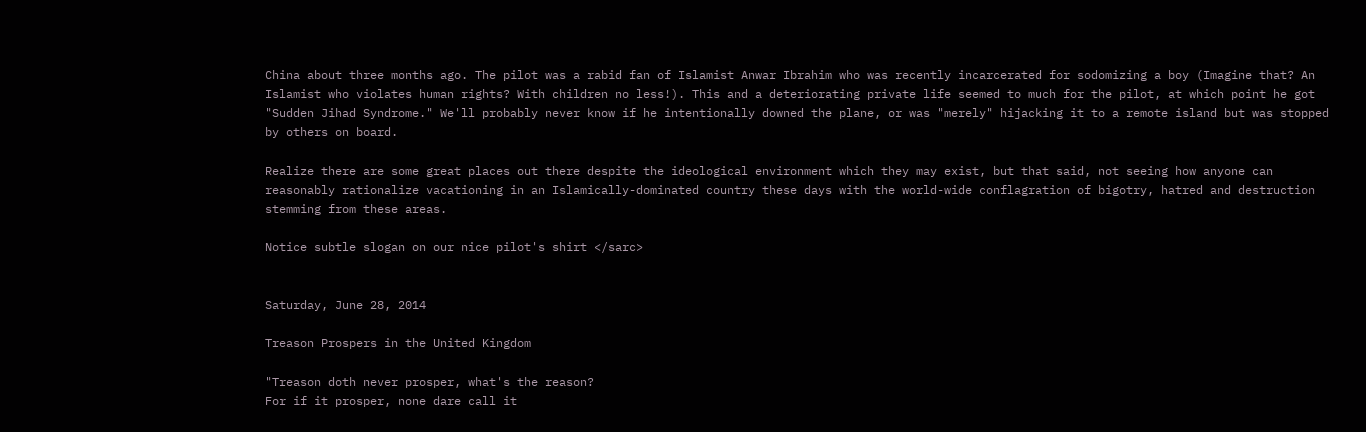China about three months ago. The pilot was a rabid fan of Islamist Anwar Ibrahim who was recently incarcerated for sodomizing a boy (Imagine that? An Islamist who violates human rights? With children no less!). This and a deteriorating private life seemed to much for the pilot, at which point he got "Sudden Jihad Syndrome." We'll probably never know if he intentionally downed the plane, or was "merely" hijacking it to a remote island but was stopped by others on board.

Realize there are some great places out there despite the ideological environment which they may exist, but that said, not seeing how anyone can reasonably rationalize vacationing in an Islamically-dominated country these days with the world-wide conflagration of bigotry, hatred and destruction stemming from these areas.

Notice subtle slogan on our nice pilot's shirt </sarc>


Saturday, June 28, 2014

Treason Prospers in the United Kingdom

"Treason doth never prosper, what's the reason?
For if it prosper, none dare call it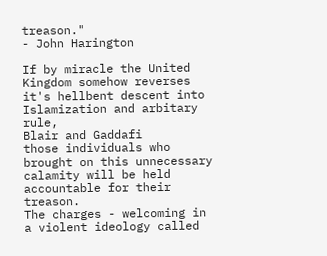treason."
- John Harington

If by miracle the United Kingdom somehow reverses it's hellbent descent into Islamization and arbitary rule,
Blair and Gaddafi
those individuals who brought on this unnecessary calamity will be held accountable for their treason.
The charges - welcoming in a violent ideology called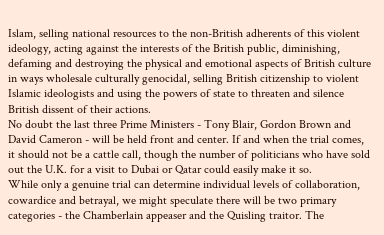Islam, selling national resources to the non-British adherents of this violent ideology, acting against the interests of the British public, diminishing, defaming and destroying the physical and emotional aspects of British culture in ways wholesale culturally genocidal, selling British citizenship to violent Islamic ideologists and using the powers of state to threaten and silence British dissent of their actions.
No doubt the last three Prime Ministers - Tony Blair, Gordon Brown and David Cameron - will be held front and center. If and when the trial comes, it should not be a cattle call, though the number of politicians who have sold out the U.K. for a visit to Dubai or Qatar could easily make it so.
While only a genuine trial can determine individual levels of collaboration, cowardice and betrayal, we might speculate there will be two primary categories - the Chamberlain appeaser and the Quisling traitor. The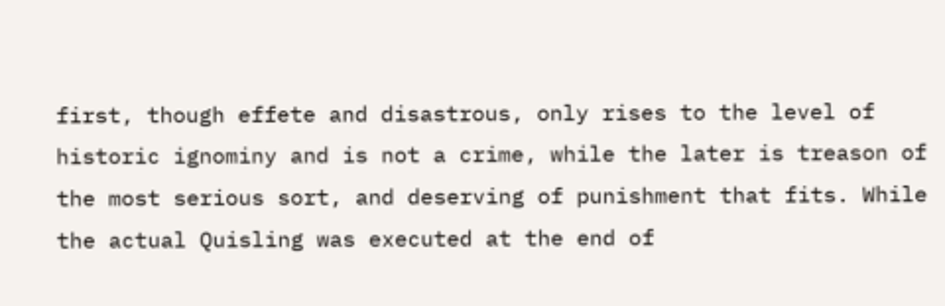first, though effete and disastrous, only rises to the level of historic ignominy and is not a crime, while the later is treason of the most serious sort, and deserving of punishment that fits. While the actual Quisling was executed at the end of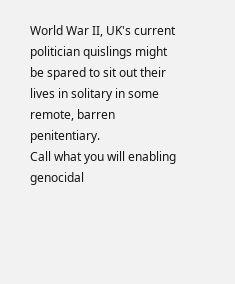World War II, UK's current politician quislings might be spared to sit out their lives in solitary in some remote, barren penitentiary.
Call what you will enabling genocidal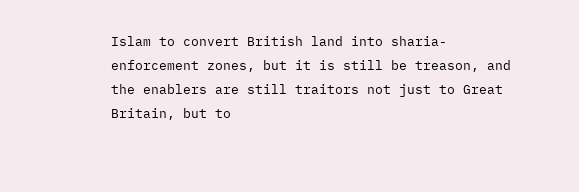Islam to convert British land into sharia-enforcement zones, but it is still be treason, and the enablers are still traitors not just to Great Britain, but to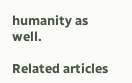humanity as well.

Related articles